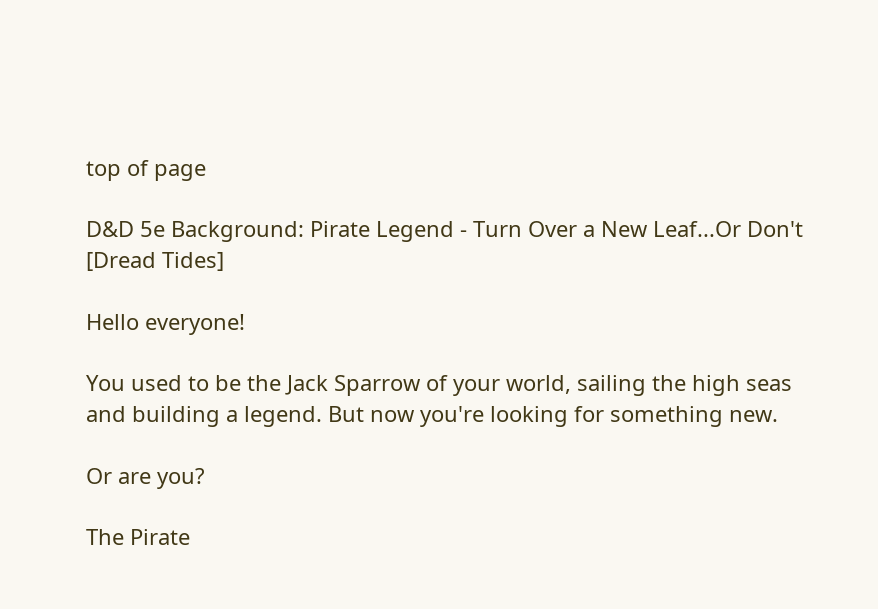top of page

D&D 5e Background: Pirate Legend - Turn Over a New Leaf...Or Don't [Dread Tides]

Hello everyone!

You used to be the Jack Sparrow of your world, sailing the high seas and building a legend. But now you're looking for something new.

Or are you?

The Pirate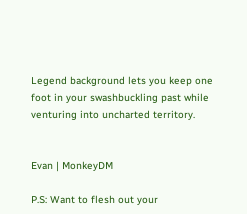Legend background lets you keep one foot in your swashbuckling past while venturing into uncharted territory.


Evan | MonkeyDM

P.S: Want to flesh out your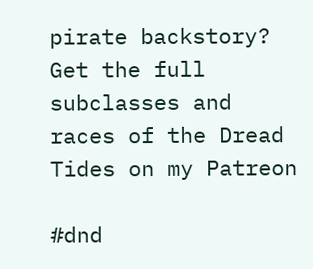pirate backstory? Get the full subclasses and races of the Dread Tides on my Patreon

#dnd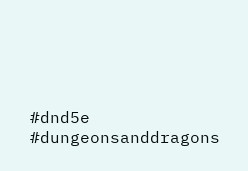#dnd5e #dungeonsanddragons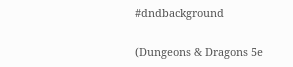#dndbackground

(Dungeons & Dragons 5e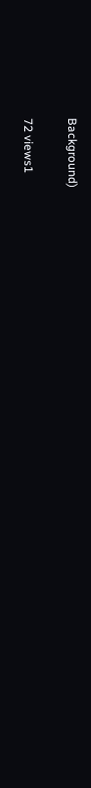Background)

72 views1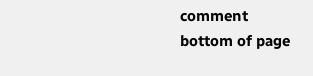comment
bottom of page